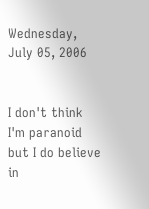Wednesday, July 05, 2006


I don't think I'm paranoid but I do believe in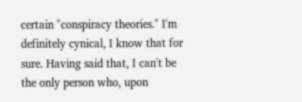certain "conspiracy theories." I'm definitely cynical, I know that for sure. Having said that, I can't be the only person who, upon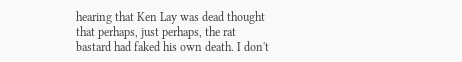hearing that Ken Lay was dead thought that perhaps, just perhaps, the rat bastard had faked his own death. I don't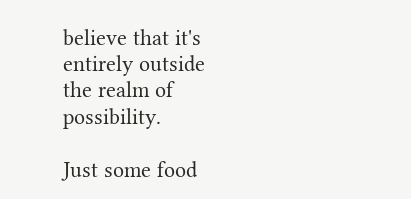believe that it's entirely outside the realm of possibility.

Just some food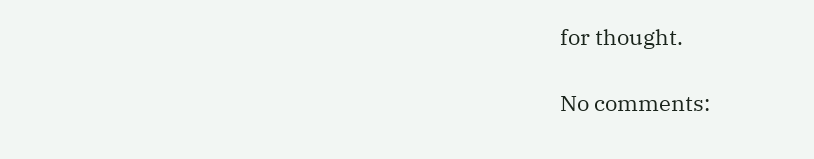for thought.

No comments: